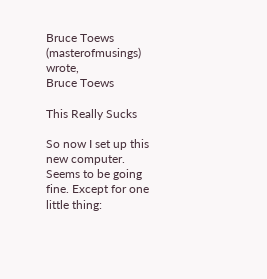Bruce Toews (masterofmusings) wrote,
Bruce Toews

This Really Sucks

So now I set up this new computer. Seems to be going fine. Except for one little thing: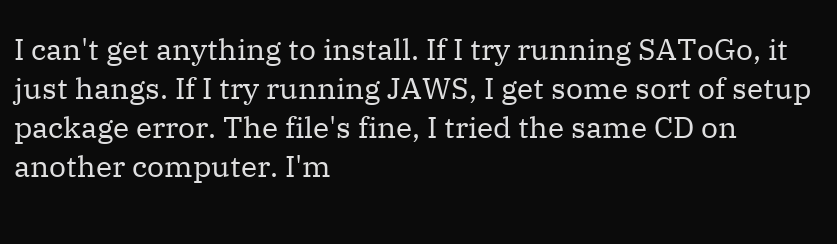I can't get anything to install. If I try running SAToGo, it just hangs. If I try running JAWS, I get some sort of setup package error. The file's fine, I tried the same CD on another computer. I'm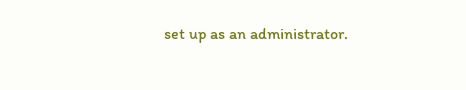set up as an administrator.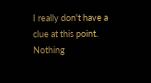I really don't have a clue at this point. Nothing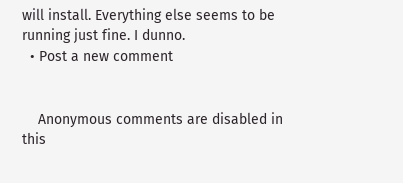will install. Everything else seems to be running just fine. I dunno.
  • Post a new comment


    Anonymous comments are disabled in this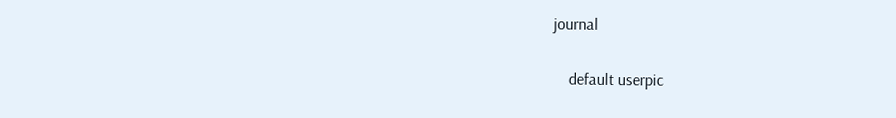journal

    default userpic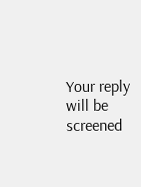Your reply will be screened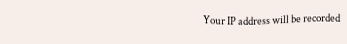Your IP address will be recorded